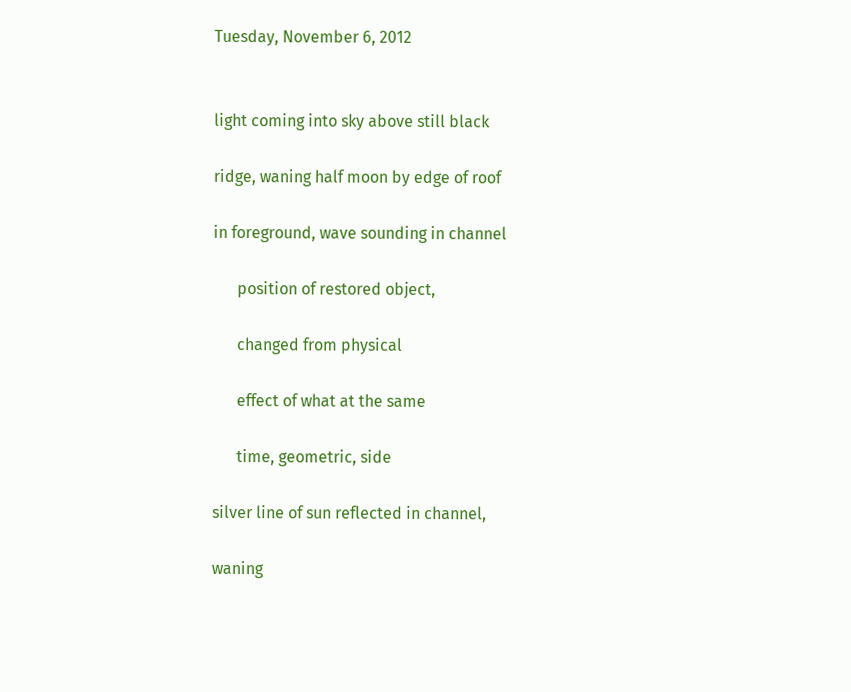Tuesday, November 6, 2012


light coming into sky above still black

ridge, waning half moon by edge of roof

in foreground, wave sounding in channel

      position of restored object,

      changed from physical

      effect of what at the same

      time, geometric, side

silver line of sun reflected in channel,

waning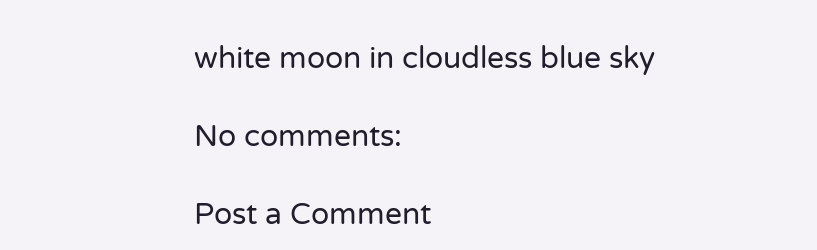white moon in cloudless blue sky

No comments:

Post a Comment